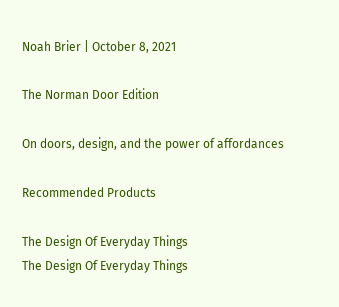Noah Brier | October 8, 2021

The Norman Door Edition

On doors, design, and the power of affordances

Recommended Products

The Design Of Everyday Things
The Design Of Everyday Things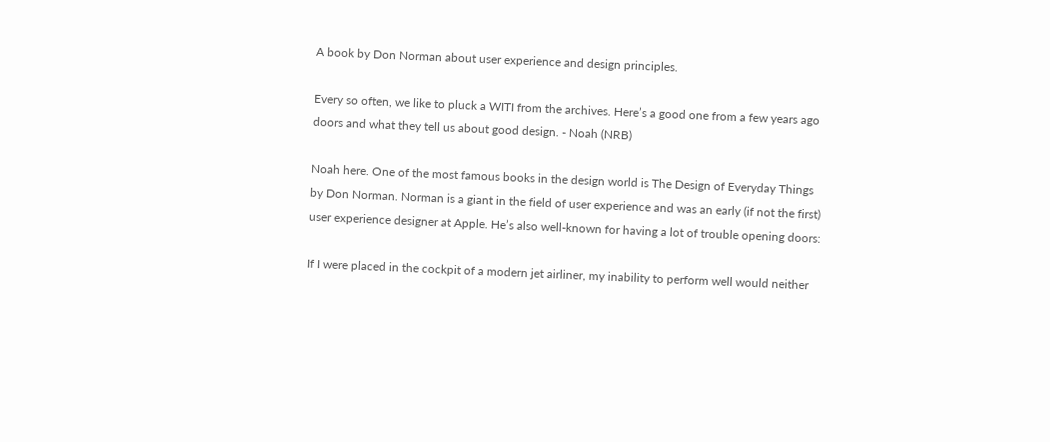A book by Don Norman about user experience and design principles.

Every so often, we like to pluck a WITI from the archives. Here’s a good one from a few years ago doors and what they tell us about good design. - Noah (NRB)

Noah here. One of the most famous books in the design world is The Design of Everyday Things by Don Norman. Norman is a giant in the field of user experience and was an early (if not the first) user experience designer at Apple. He’s also well-known for having a lot of trouble opening doors:

If I were placed in the cockpit of a modern jet airliner, my inability to perform well would neither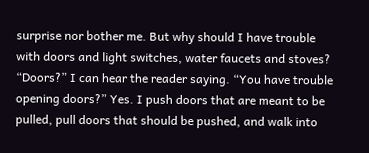surprise nor bother me. But why should I have trouble with doors and light switches, water faucets and stoves? “Doors?” I can hear the reader saying. “You have trouble opening doors?” Yes. I push doors that are meant to be pulled, pull doors that should be pushed, and walk into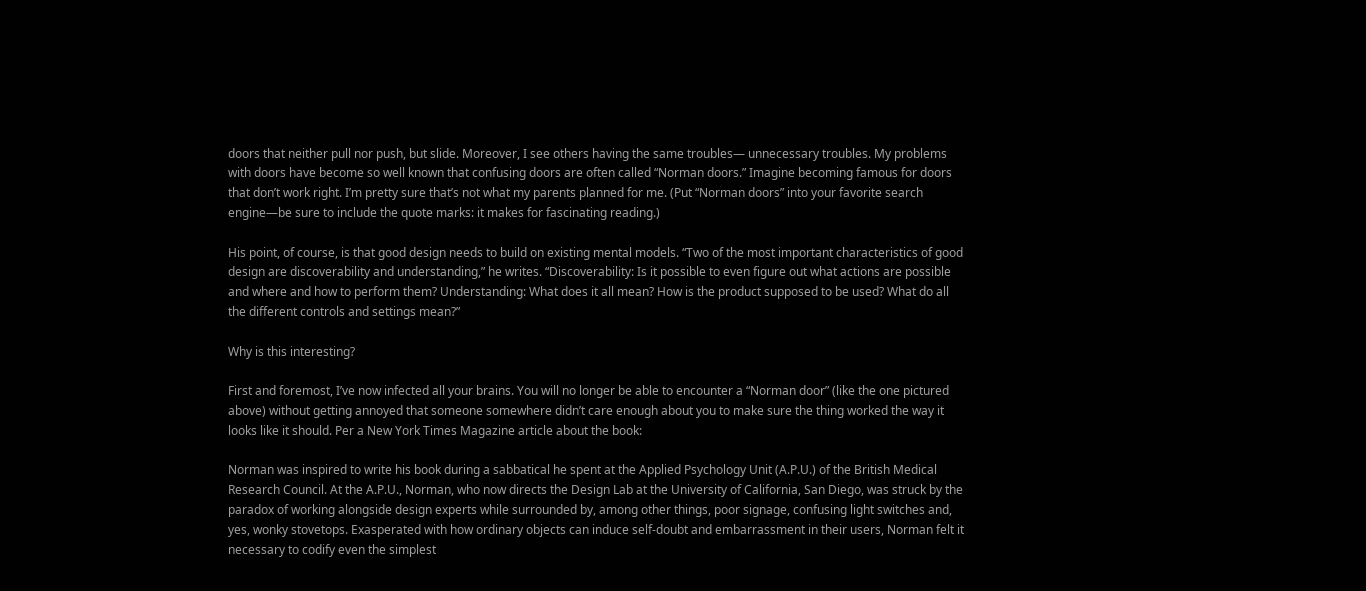doors that neither pull nor push, but slide. Moreover, I see others having the same troubles— unnecessary troubles. My problems with doors have become so well known that confusing doors are often called “Norman doors.” Imagine becoming famous for doors that don’t work right. I’m pretty sure that’s not what my parents planned for me. (Put “Norman doors” into your favorite search engine—be sure to include the quote marks: it makes for fascinating reading.)

His point, of course, is that good design needs to build on existing mental models. “Two of the most important characteristics of good design are discoverability and understanding,” he writes. “Discoverability: Is it possible to even figure out what actions are possible and where and how to perform them? Understanding: What does it all mean? How is the product supposed to be used? What do all the different controls and settings mean?”

Why is this interesting?

First and foremost, I’ve now infected all your brains. You will no longer be able to encounter a “Norman door” (like the one pictured above) without getting annoyed that someone somewhere didn’t care enough about you to make sure the thing worked the way it looks like it should. Per a New York Times Magazine article about the book:

Norman was inspired to write his book during a sabbatical he spent at the Applied Psychology Unit (A.P.U.) of the British Medical Research Council. At the A.P.U., Norman, who now directs the Design Lab at the University of California, San Diego, was struck by the paradox of working alongside design experts while surrounded by, among other things, poor signage, confusing light switches and, yes, wonky stovetops. Exasperated with how ordinary objects can induce self-doubt and embarrassment in their users, Norman felt it necessary to codify even the simplest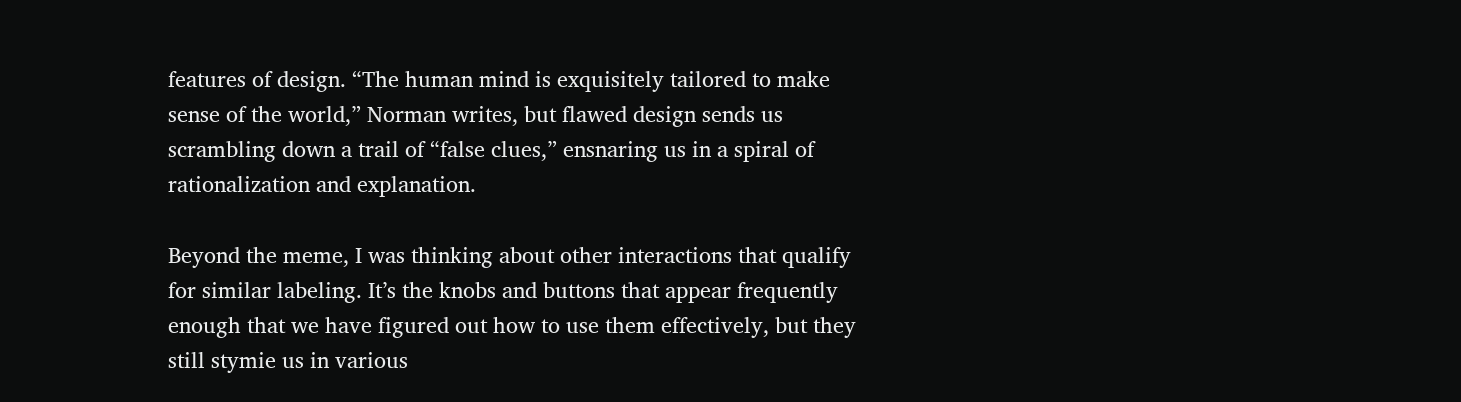features of design. “The human mind is exquisitely tailored to make sense of the world,” Norman writes, but flawed design sends us scrambling down a trail of “false clues,” ensnaring us in a spiral of rationalization and explanation.

Beyond the meme, I was thinking about other interactions that qualify for similar labeling. It’s the knobs and buttons that appear frequently enough that we have figured out how to use them effectively, but they still stymie us in various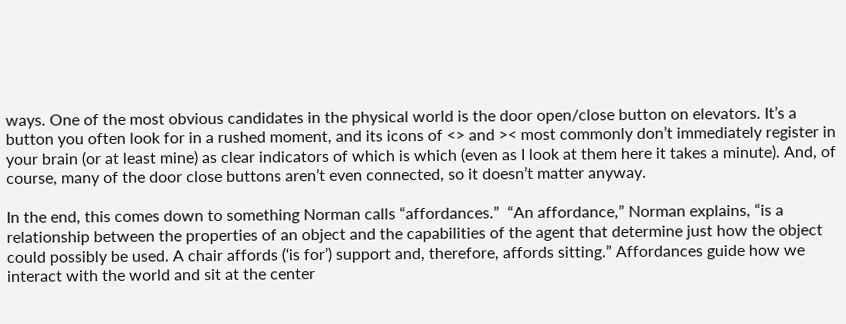ways. One of the most obvious candidates in the physical world is the door open/close button on elevators. It’s a button you often look for in a rushed moment, and its icons of <> and >< most commonly don’t immediately register in your brain (or at least mine) as clear indicators of which is which (even as I look at them here it takes a minute). And, of course, many of the door close buttons aren’t even connected, so it doesn’t matter anyway.

In the end, this comes down to something Norman calls “affordances.”  “An affordance,” Norman explains, “is a relationship between the properties of an object and the capabilities of the agent that determine just how the object could possibly be used. A chair affords (‘is for’) support and, therefore, affords sitting.” Affordances guide how we interact with the world and sit at the center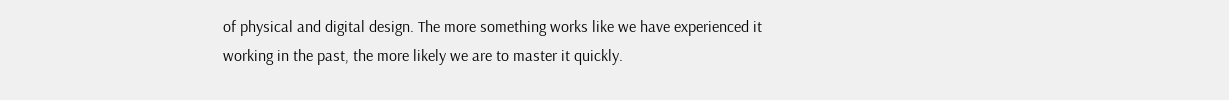of physical and digital design. The more something works like we have experienced it working in the past, the more likely we are to master it quickly.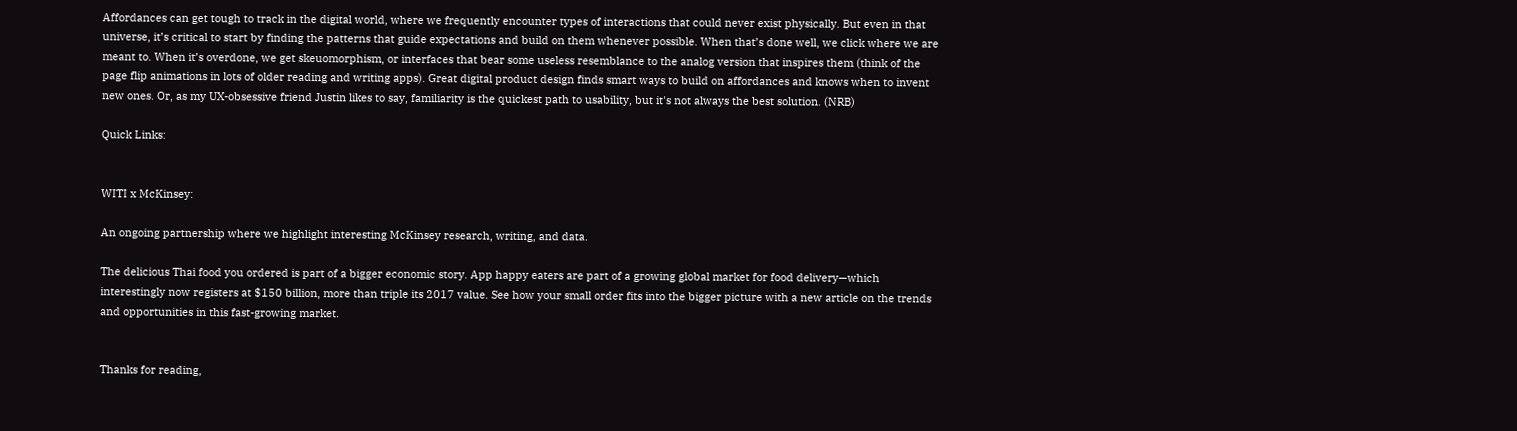Affordances can get tough to track in the digital world, where we frequently encounter types of interactions that could never exist physically. But even in that universe, it’s critical to start by finding the patterns that guide expectations and build on them whenever possible. When that’s done well, we click where we are meant to. When it’s overdone, we get skeuomorphism, or interfaces that bear some useless resemblance to the analog version that inspires them (think of the page flip animations in lots of older reading and writing apps). Great digital product design finds smart ways to build on affordances and knows when to invent new ones. Or, as my UX-obsessive friend Justin likes to say, familiarity is the quickest path to usability, but it's not always the best solution. (NRB)

Quick Links:


WITI x McKinsey:

An ongoing partnership where we highlight interesting McKinsey research, writing, and data.

The delicious Thai food you ordered is part of a bigger economic story. App happy eaters are part of a growing global market for food delivery—which interestingly now registers at $150 billion, more than triple its 2017 value. See how your small order fits into the bigger picture with a new article on the trends and opportunities in this fast-growing market.


Thanks for reading,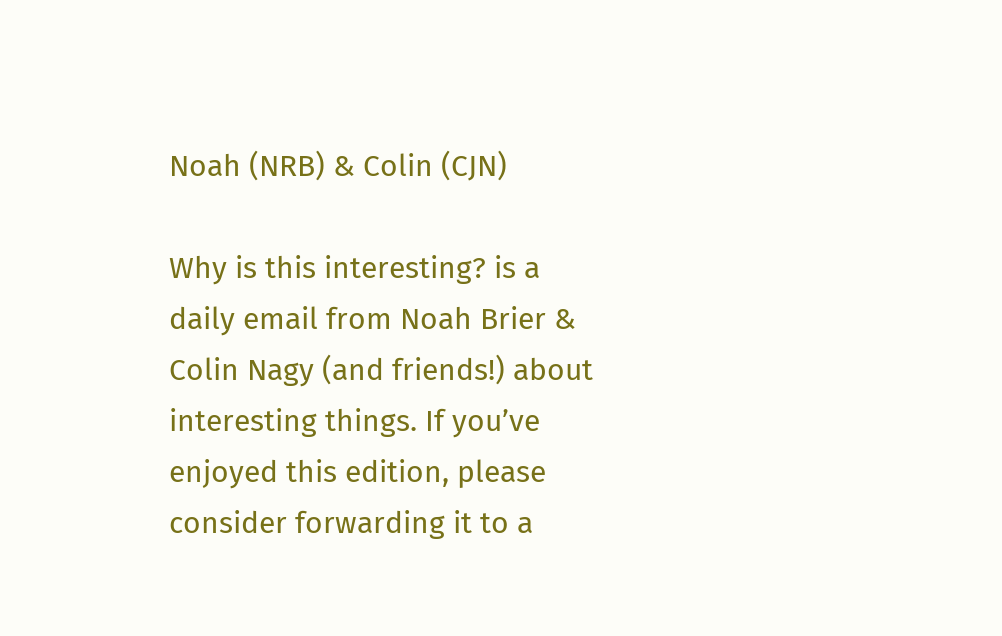Noah (NRB) & Colin (CJN)

Why is this interesting? is a daily email from Noah Brier & Colin Nagy (and friends!) about interesting things. If you’ve enjoyed this edition, please consider forwarding it to a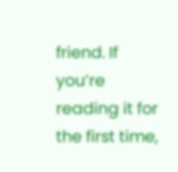friend. If you’re reading it for the first time,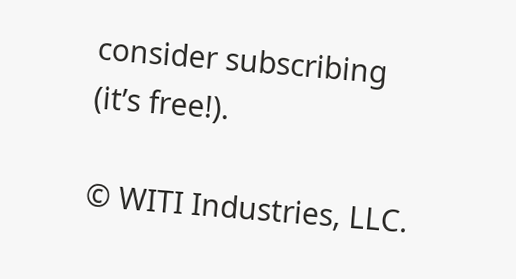consider subscribing (it’s free!).

© WITI Industries, LLC.